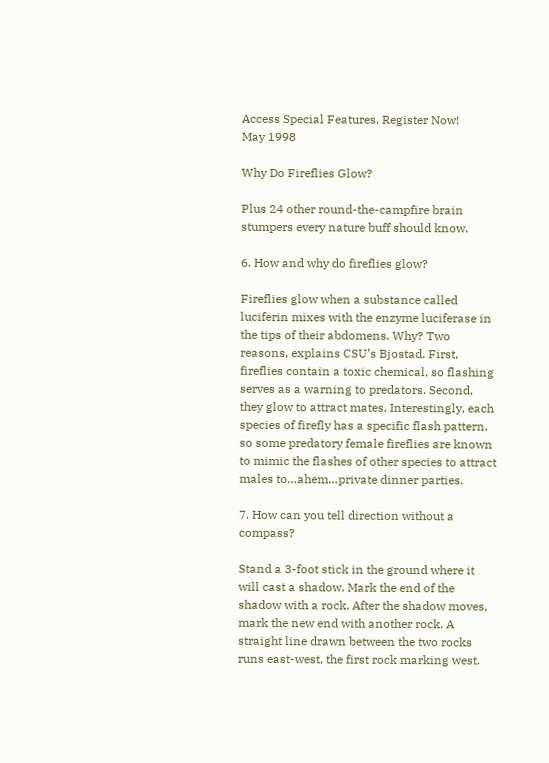Access Special Features, Register Now!
May 1998

Why Do Fireflies Glow?

Plus 24 other round-the-campfire brain stumpers every nature buff should know.

6. How and why do fireflies glow?

Fireflies glow when a substance called luciferin mixes with the enzyme luciferase in the tips of their abdomens. Why? Two reasons, explains CSU’s Bjostad. First, fireflies contain a toxic chemical, so flashing serves as a warning to predators. Second, they glow to attract mates. Interestingly, each species of firefly has a specific flash pattern, so some predatory female fireflies are known to mimic the flashes of other species to attract males to…ahem…private dinner parties.

7. How can you tell direction without a compass?

Stand a 3-foot stick in the ground where it will cast a shadow. Mark the end of the shadow with a rock. After the shadow moves, mark the new end with another rock. A straight line drawn between the two rocks runs east-west, the first rock marking west.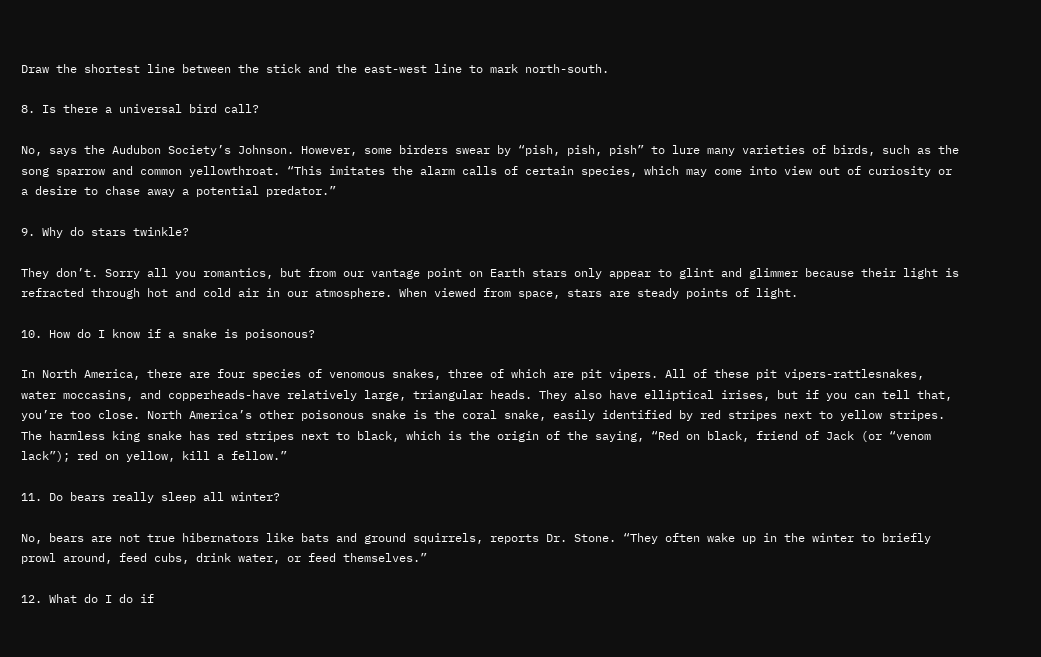Draw the shortest line between the stick and the east-west line to mark north-south.

8. Is there a universal bird call?

No, says the Audubon Society’s Johnson. However, some birders swear by “pish, pish, pish” to lure many varieties of birds, such as the song sparrow and common yellowthroat. “This imitates the alarm calls of certain species, which may come into view out of curiosity or a desire to chase away a potential predator.”

9. Why do stars twinkle?

They don’t. Sorry all you romantics, but from our vantage point on Earth stars only appear to glint and glimmer because their light is refracted through hot and cold air in our atmosphere. When viewed from space, stars are steady points of light.

10. How do I know if a snake is poisonous?

In North America, there are four species of venomous snakes, three of which are pit vipers. All of these pit vipers-rattlesnakes, water moccasins, and copperheads-have relatively large, triangular heads. They also have elliptical irises, but if you can tell that, you’re too close. North America’s other poisonous snake is the coral snake, easily identified by red stripes next to yellow stripes. The harmless king snake has red stripes next to black, which is the origin of the saying, “Red on black, friend of Jack (or “venom lack”); red on yellow, kill a fellow.”

11. Do bears really sleep all winter?

No, bears are not true hibernators like bats and ground squirrels, reports Dr. Stone. “They often wake up in the winter to briefly prowl around, feed cubs, drink water, or feed themselves.”

12. What do I do if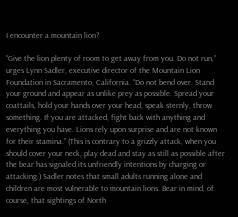I encounter a mountain lion?

“Give the lion plenty of room to get away from you. Do not run,” urges Lynn Sadler, executive director of the Mountain Lion Foundation in Sacramento, California. “Do not bend over. Stand your ground and appear as unlike prey as possible. Spread your coattails, hold your hands over your head, speak sternly, throw something. If you are attacked, fight back with anything and everything you have. Lions rely upon surprise and are not known for their stamina.” (This is contrary to a grizzly attack, when you should cover your neck, play dead and stay as still as possible after the bear has signaled its unfriendly intentions by charging or attacking.) Sadler notes that small adults running alone and children are most vulnerable to mountain lions. Bear in mind, of course, that sightings of North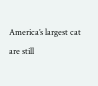America’s largest cat are still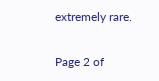extremely rare.

Page 2 of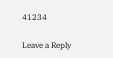41234

Leave a Reply